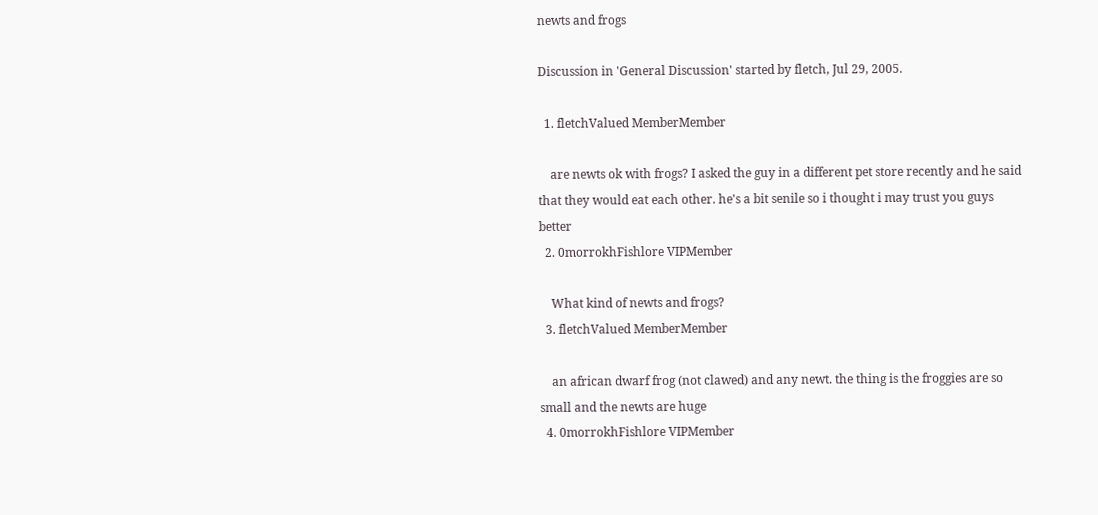newts and frogs

Discussion in 'General Discussion' started by fletch, Jul 29, 2005.

  1. fletchValued MemberMember

    are newts ok with frogs? I asked the guy in a different pet store recently and he said that they would eat each other. he's a bit senile so i thought i may trust you guys better
  2. 0morrokhFishlore VIPMember

    What kind of newts and frogs?
  3. fletchValued MemberMember

    an african dwarf frog (not clawed) and any newt. the thing is the froggies are so small and the newts are huge
  4. 0morrokhFishlore VIPMember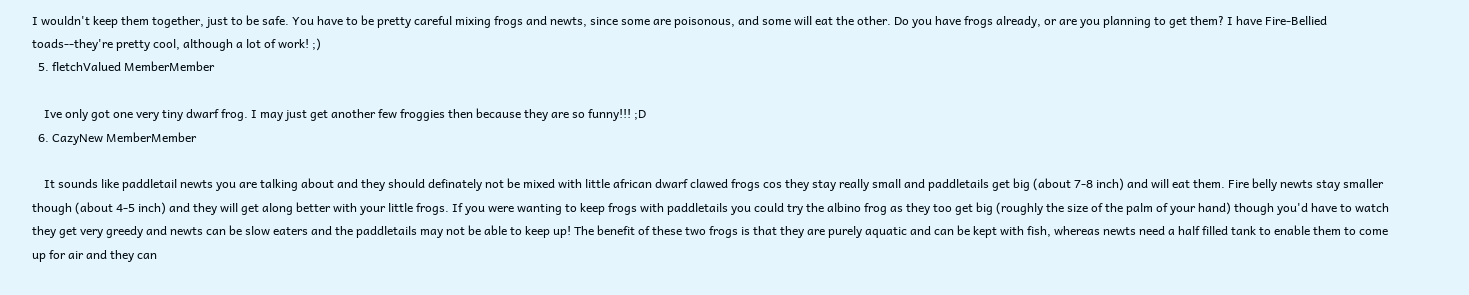I wouldn't keep them together, just to be safe. You have to be pretty careful mixing frogs and newts, since some are poisonous, and some will eat the other. Do you have frogs already, or are you planning to get them? I have Fire-Bellied toads--they're pretty cool, although a lot of work! ;)
  5. fletchValued MemberMember

    Ive only got one very tiny dwarf frog. I may just get another few froggies then because they are so funny!!! ;D
  6. CazyNew MemberMember

    It sounds like paddletail newts you are talking about and they should definately not be mixed with little african dwarf clawed frogs cos they stay really small and paddletails get big (about 7-8 inch) and will eat them. Fire belly newts stay smaller though (about 4-5 inch) and they will get along better with your little frogs. If you were wanting to keep frogs with paddletails you could try the albino frog as they too get big (roughly the size of the palm of your hand) though you'd have to watch they get very greedy and newts can be slow eaters and the paddletails may not be able to keep up! The benefit of these two frogs is that they are purely aquatic and can be kept with fish, whereas newts need a half filled tank to enable them to come up for air and they can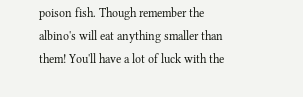poison fish. Though remember the albino's will eat anything smaller than them! You'll have a lot of luck with the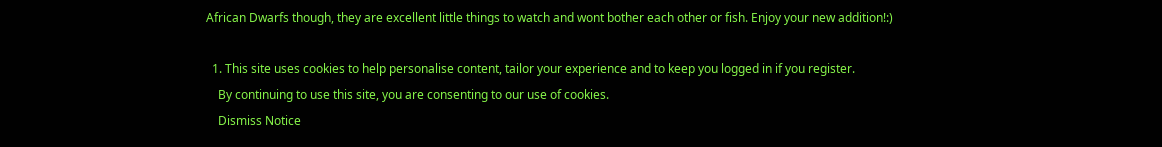African Dwarfs though, they are excellent little things to watch and wont bother each other or fish. Enjoy your new addition!:)

  1. This site uses cookies to help personalise content, tailor your experience and to keep you logged in if you register.
    By continuing to use this site, you are consenting to our use of cookies.
    Dismiss Notice